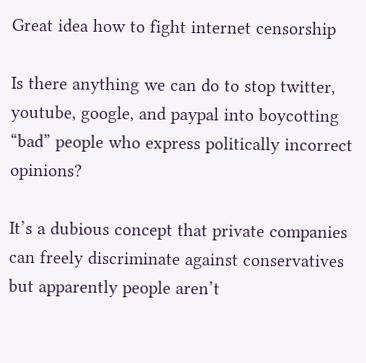Great idea how to fight internet censorship

Is there anything we can do to stop twitter, youtube, google, and paypal into boycotting “bad” people who express politically incorrect opinions?

It’s a dubious concept that private companies can freely discriminate against conservatives but apparently people aren’t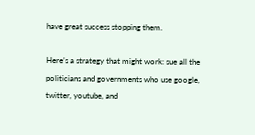have great success stopping them.

Here’s a strategy that might work: sue all the politicians and governments who use google, twitter, youtube, and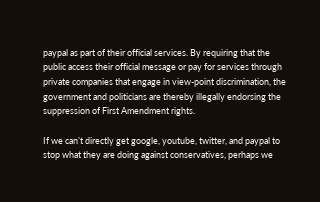paypal as part of their official services. By requiring that the public access their official message or pay for services through private companies that engage in view-point discrimination, the government and politicians are thereby illegally endorsing the suppression of First Amendment rights.

If we can’t directly get google, youtube, twitter, and paypal to stop what they are doing against conservatives, perhaps we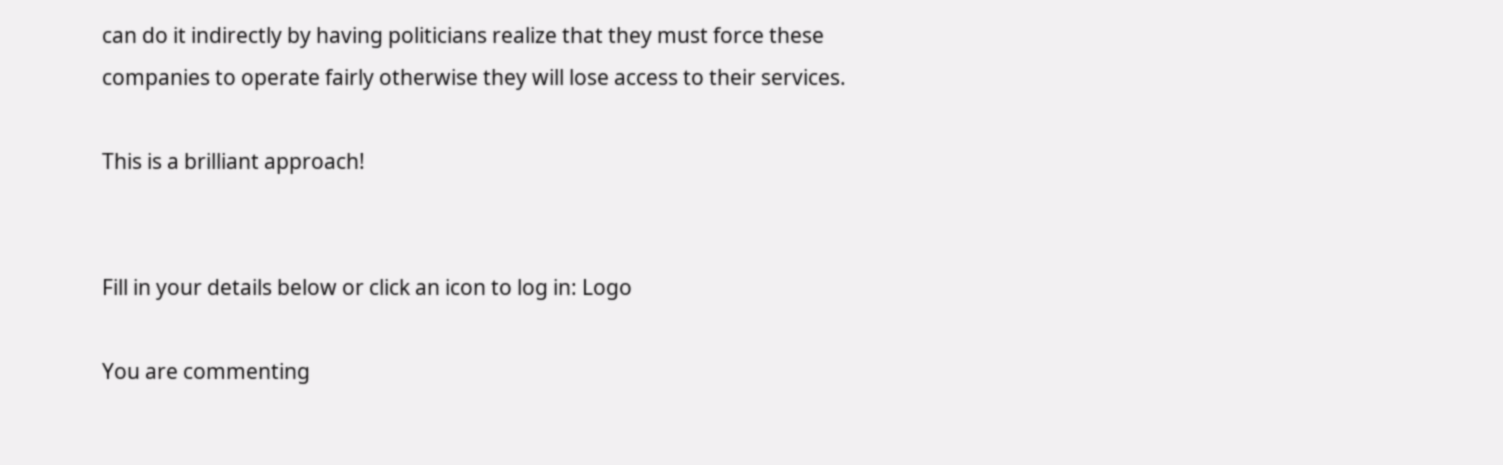can do it indirectly by having politicians realize that they must force these companies to operate fairly otherwise they will lose access to their services.

This is a brilliant approach!


Fill in your details below or click an icon to log in: Logo

You are commenting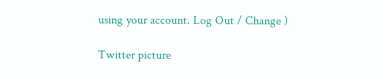using your account. Log Out / Change )

Twitter picture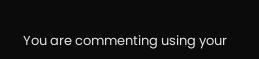You are commenting using your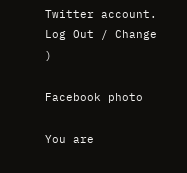Twitter account. Log Out / Change )

Facebook photo

You are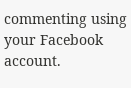commenting using your Facebook account.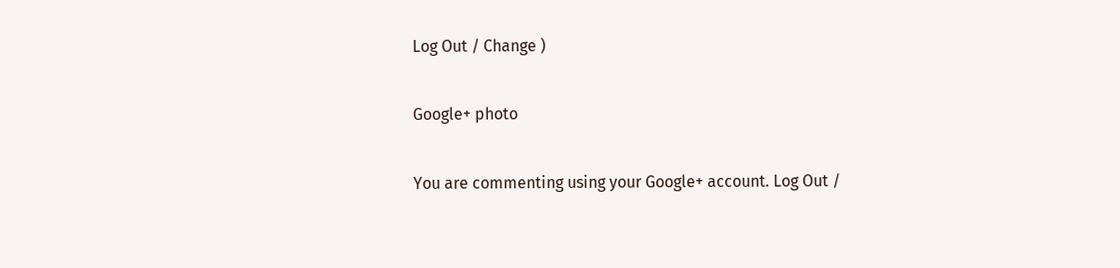Log Out / Change )

Google+ photo

You are commenting using your Google+ account. Log Out /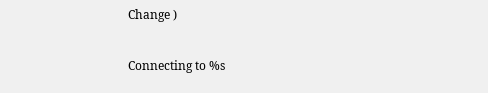Change )

Connecting to %s